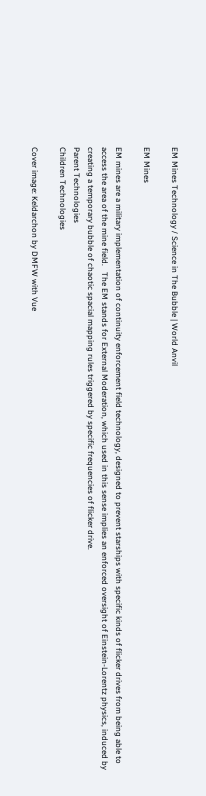EM Mines Technology / Science in The Bubble | World Anvil

EM Mines

EM mines are a military implementation of continuity enforcement field technology, designed to prevent starships with specific kinds of flicker drives from being able to access the area of the mine field.   The EM stands for External Moderation, which used in this sense implies an enforced oversight of Einstein-Lorentz physics, induced by creating a temporary bubble of chaotic spacial mapping rules triggered by specific frequencies of flicker drive.
Parent Technologies
Children Technologies

Cover image: Keldarchon by DMFW with Vue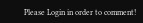Please Login in order to comment!